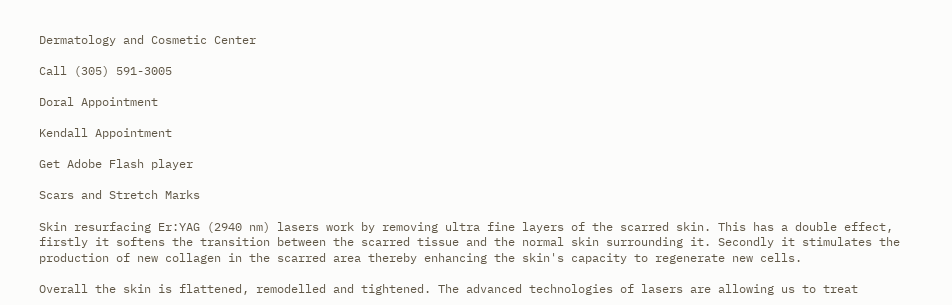Dermatology and Cosmetic Center

Call (305) 591-3005

Doral Appointment

Kendall Appointment

Get Adobe Flash player

Scars and Stretch Marks

Skin resurfacing Er:YAG (2940 nm) lasers work by removing ultra fine layers of the scarred skin. This has a double effect, firstly it softens the transition between the scarred tissue and the normal skin surrounding it. Secondly it stimulates the production of new collagen in the scarred area thereby enhancing the skin's capacity to regenerate new cells.

Overall the skin is flattened, remodelled and tightened. The advanced technologies of lasers are allowing us to treat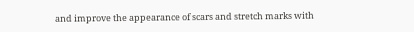and improve the appearance of scars and stretch marks with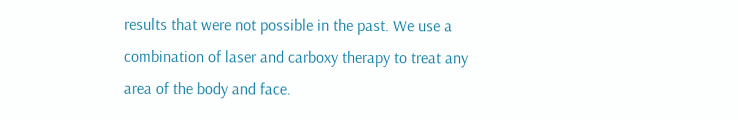results that were not possible in the past. We use a combination of laser and carboxy therapy to treat any area of the body and face.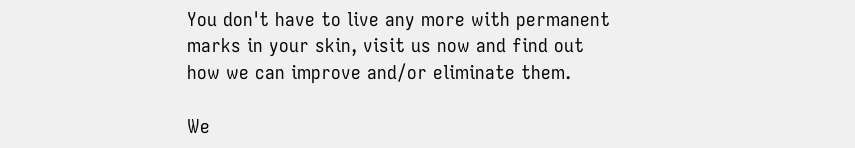You don't have to live any more with permanent marks in your skin, visit us now and find out how we can improve and/or eliminate them.

We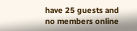have 25 guests and no members online